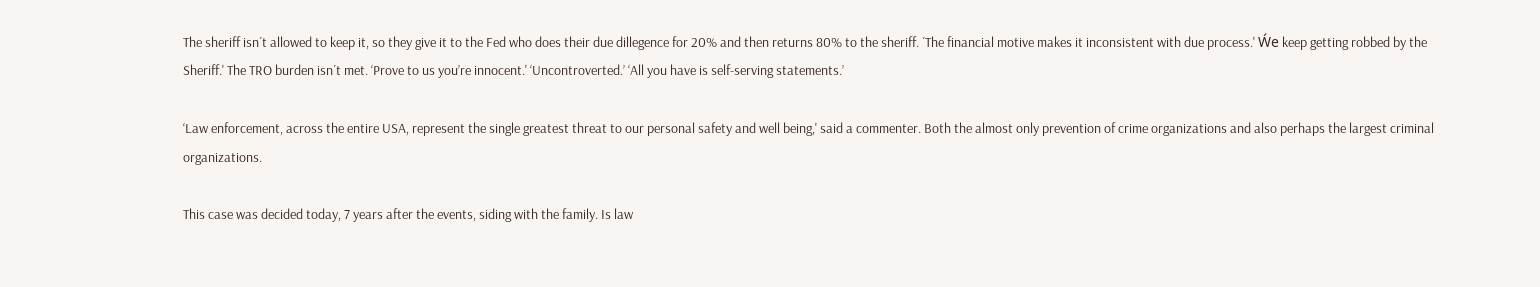The sheriff isn´t allowed to keep it, so they give it to the Fed who does their due dillegence for 20% and then returns 80% to the sheriff. ´The financial motive makes it inconsistent with due process.' Ẃe keep getting robbed by the Sheriff.' The TRO burden isn´t met. ‘Prove to us you’re innocent.' ‘Uncontroverted.’ ‘All you have is self-serving statements.’

‘Law enforcement, across the entire USA, represent the single greatest threat to our personal safety and well being,' said a commenter. Both the almost only prevention of crime organizations and also perhaps the largest criminal organizations.

This case was decided today, 7 years after the events, siding with the family. Is law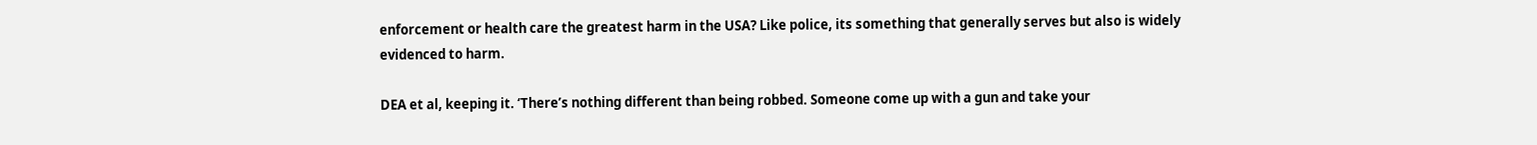enforcement or health care the greatest harm in the USA? Like police, its something that generally serves but also is widely evidenced to harm.

DEA et al, keeping it. ‘There’s nothing different than being robbed. Someone come up with a gun and take your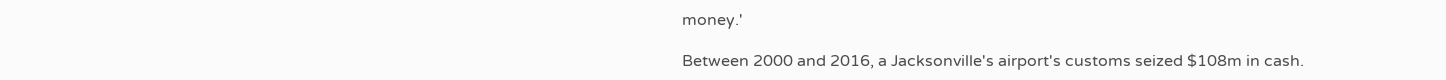money.'

Between 2000 and 2016, a Jacksonville's airport's customs seized $108m in cash.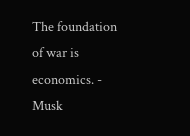The foundation of war is economics. - Musk